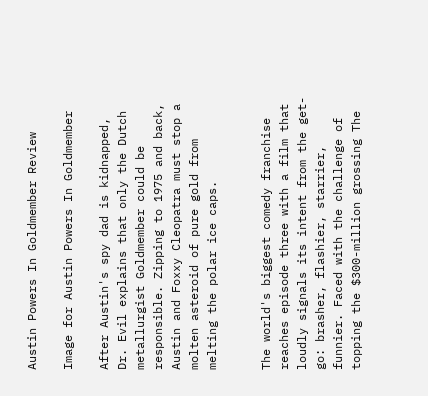Austin Powers In Goldmember Review

Image for Austin Powers In Goldmember

After Austin's spy dad is kidnapped, Dr. Evil explains that only the Dutch metallurgist Goldmember could be responsible. Zipping to 1975 and back, Austin and Foxxy Cleopatra must stop a molten asteroid of pure gold from melting the polar ice caps.


The world's biggest comedy franchise reaches episode three with a film that loudly signals its intent from the get-go: brasher, flashier, starrier, funnier. Faced with the challenge of topping the $300-million grossing The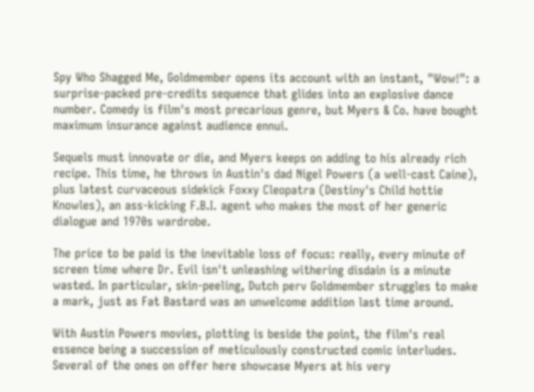Spy Who Shagged Me, Goldmember opens its account with an instant, "Wow!": a surprise-packed pre-credits sequence that glides into an explosive dance number. Comedy is film's most precarious genre, but Myers & Co. have bought maximum insurance against audience ennui.

Sequels must innovate or die, and Myers keeps on adding to his already rich recipe. This time, he throws in Austin's dad Nigel Powers (a well-cast Caine), plus latest curvaceous sidekick Foxxy Cleopatra (Destiny's Child hottie Knowles), an ass-kicking F.B.I. agent who makes the most of her generic dialogue and 1970s wardrobe.

The price to be paid is the inevitable loss of focus: really, every minute of screen time where Dr. Evil isn't unleashing withering disdain is a minute wasted. In particular, skin-peeling, Dutch perv Goldmember struggles to make a mark, just as Fat Bastard was an unwelcome addition last time around.

With Austin Powers movies, plotting is beside the point, the film's real essence being a succession of meticulously constructed comic interludes. Several of the ones on offer here showcase Myers at his very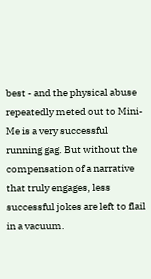best - and the physical abuse repeatedly meted out to Mini-Me is a very successful running gag. But without the compensation of a narrative that truly engages, less successful jokes are left to flail in a vacuum.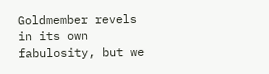Goldmember revels in its own fabulosity, but we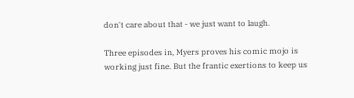don't care about that - we just want to laugh.

Three episodes in, Myers proves his comic mojo is working just fine. But the frantic exertions to keep us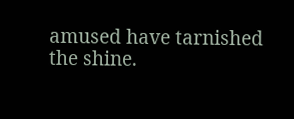amused have tarnished the shine.